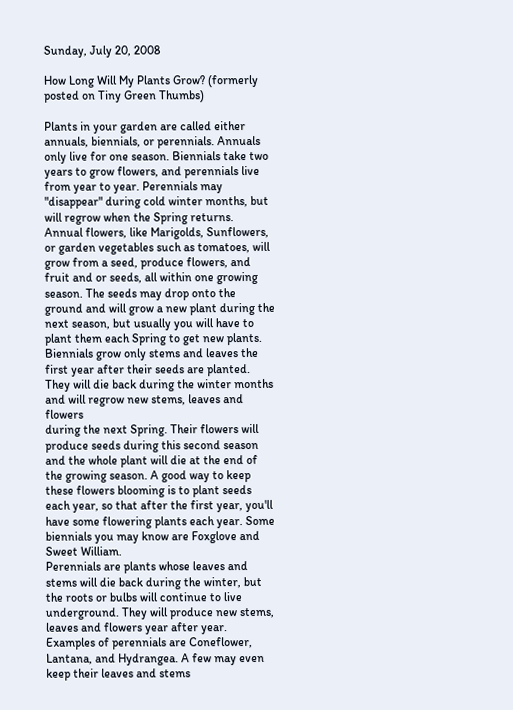Sunday, July 20, 2008

How Long Will My Plants Grow? (formerly posted on Tiny Green Thumbs)

Plants in your garden are called either annuals, biennials, or perennials. Annuals only live for one season. Biennials take two years to grow flowers, and perennials live from year to year. Perennials may "disappear" during cold winter months, but will regrow when the Spring returns.
Annual flowers, like Marigolds, Sunflowers, or garden vegetables such as tomatoes, will grow from a seed, produce flowers, and fruit and or seeds, all within one growing season. The seeds may drop onto the ground and will grow a new plant during the next season, but usually you will have to plant them each Spring to get new plants.
Biennials grow only stems and leaves the first year after their seeds are planted. They will die back during the winter months and will regrow new stems, leaves and flowers
during the next Spring. Their flowers will produce seeds during this second season and the whole plant will die at the end of the growing season. A good way to keep these flowers blooming is to plant seeds each year, so that after the first year, you'll have some flowering plants each year. Some biennials you may know are Foxglove and Sweet William.
Perennials are plants whose leaves and stems will die back during the winter, but the roots or bulbs will continue to live underground. They will produce new stems, leaves and flowers year after year. Examples of perennials are Coneflower, Lantana, and Hydrangea. A few may even keep their leaves and stems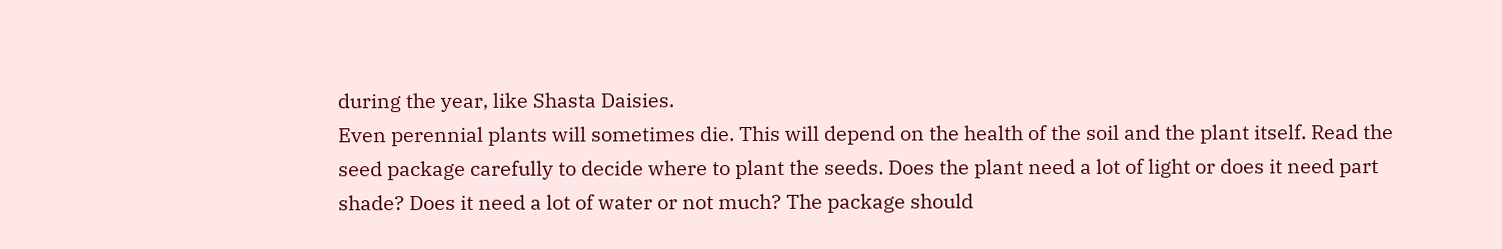during the year, like Shasta Daisies.
Even perennial plants will sometimes die. This will depend on the health of the soil and the plant itself. Read the seed package carefully to decide where to plant the seeds. Does the plant need a lot of light or does it need part shade? Does it need a lot of water or not much? The package should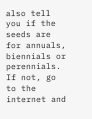also tell you if the seeds are for annuals, biennials or perennials. If not, go to the internet and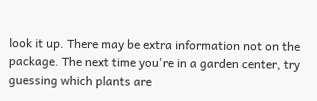look it up. There may be extra information not on the package. The next time you're in a garden center, try guessing which plants are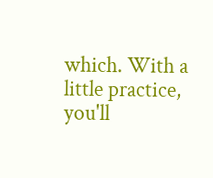which. With a little practice, you'll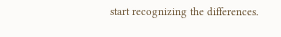start recognizing the differences.